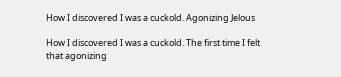How I discovered I was a cuckold. Agonizing Jelous

How I discovered I was a cuckold. The first time I felt that agonizing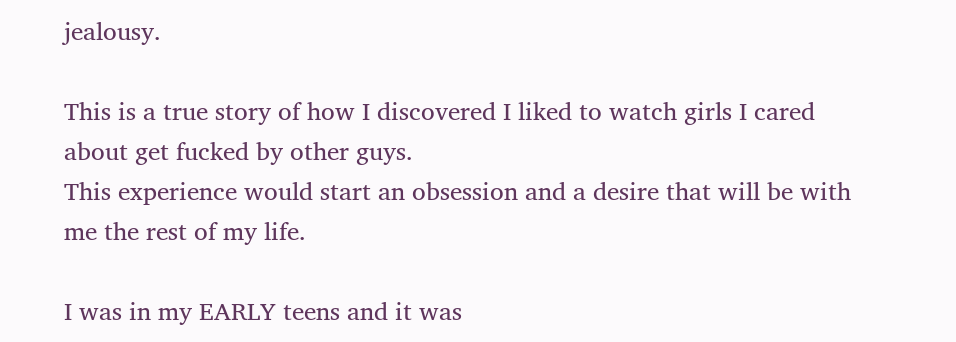jealousy.

This is a true story of how I discovered I liked to watch girls I cared about get fucked by other guys.
This experience would start an obsession and a desire that will be with me the rest of my life.

I was in my EARLY teens and it was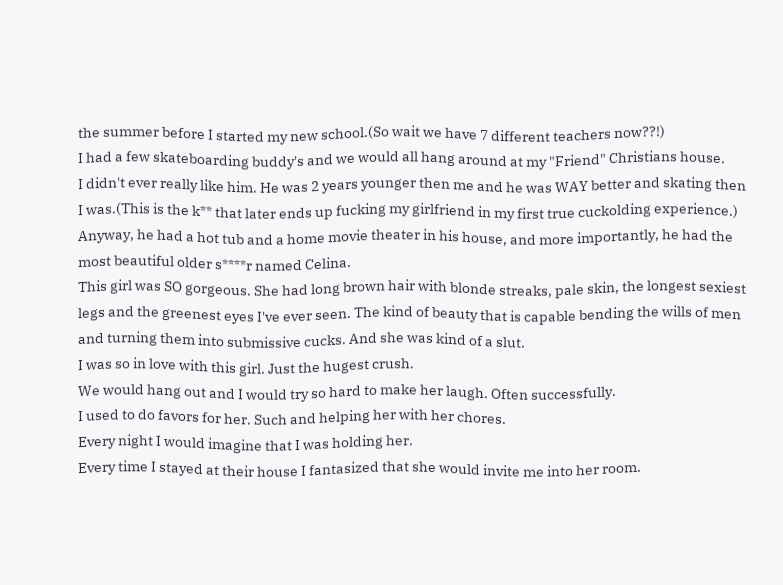the summer before I started my new school.(So wait we have 7 different teachers now??!)
I had a few skateboarding buddy's and we would all hang around at my "Friend" Christians house.
I didn't ever really like him. He was 2 years younger then me and he was WAY better and skating then I was.(This is the k** that later ends up fucking my girlfriend in my first true cuckolding experience.)
Anyway, he had a hot tub and a home movie theater in his house, and more importantly, he had the most beautiful older s****r named Celina.
This girl was SO gorgeous. She had long brown hair with blonde streaks, pale skin, the longest sexiest legs and the greenest eyes I've ever seen. The kind of beauty that is capable bending the wills of men and turning them into submissive cucks. And she was kind of a slut.
I was so in love with this girl. Just the hugest crush.
We would hang out and I would try so hard to make her laugh. Often successfully.
I used to do favors for her. Such and helping her with her chores.
Every night I would imagine that I was holding her.
Every time I stayed at their house I fantasized that she would invite me into her room.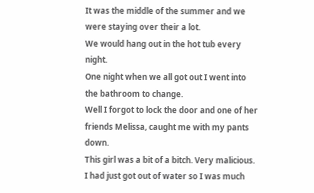It was the middle of the summer and we were staying over their a lot.
We would hang out in the hot tub every night.
One night when we all got out I went into the bathroom to change.
Well I forgot to lock the door and one of her friends Melissa, caught me with my pants down.
This girl was a bit of a bitch. Very malicious.
I had just got out of water so I was much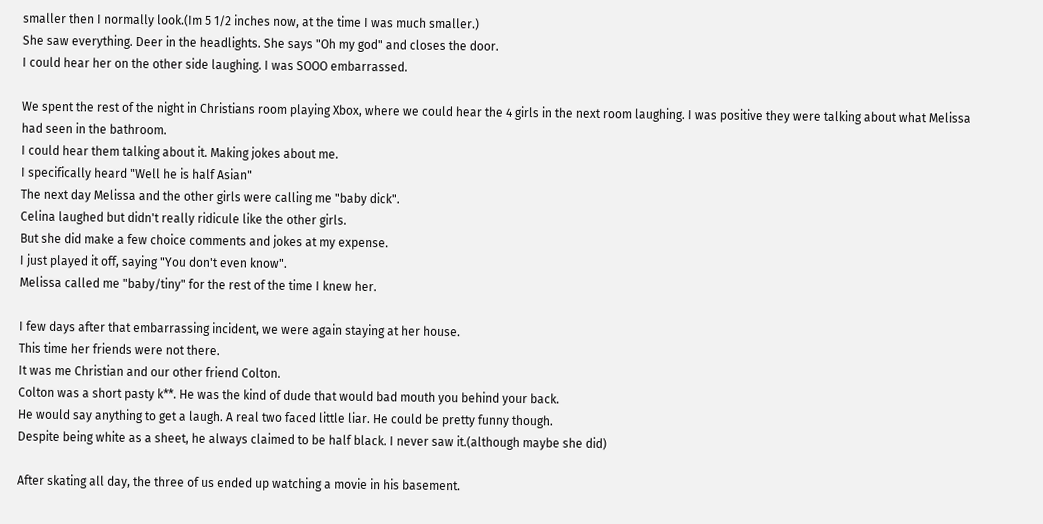smaller then I normally look.(Im 5 1/2 inches now, at the time I was much smaller.)
She saw everything. Deer in the headlights. She says "Oh my god" and closes the door.
I could hear her on the other side laughing. I was SOOO embarrassed.

We spent the rest of the night in Christians room playing Xbox, where we could hear the 4 girls in the next room laughing. I was positive they were talking about what Melissa had seen in the bathroom.
I could hear them talking about it. Making jokes about me.
I specifically heard "Well he is half Asian"
The next day Melissa and the other girls were calling me "baby dick".
Celina laughed but didn't really ridicule like the other girls.
But she did make a few choice comments and jokes at my expense.
I just played it off, saying "You don't even know".
Melissa called me "baby/tiny" for the rest of the time I knew her.

I few days after that embarrassing incident, we were again staying at her house.
This time her friends were not there.
It was me Christian and our other friend Colton.
Colton was a short pasty k**. He was the kind of dude that would bad mouth you behind your back.
He would say anything to get a laugh. A real two faced little liar. He could be pretty funny though.
Despite being white as a sheet, he always claimed to be half black. I never saw it.(although maybe she did)

After skating all day, the three of us ended up watching a movie in his basement.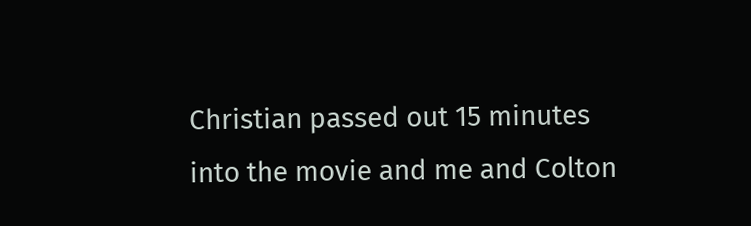Christian passed out 15 minutes into the movie and me and Colton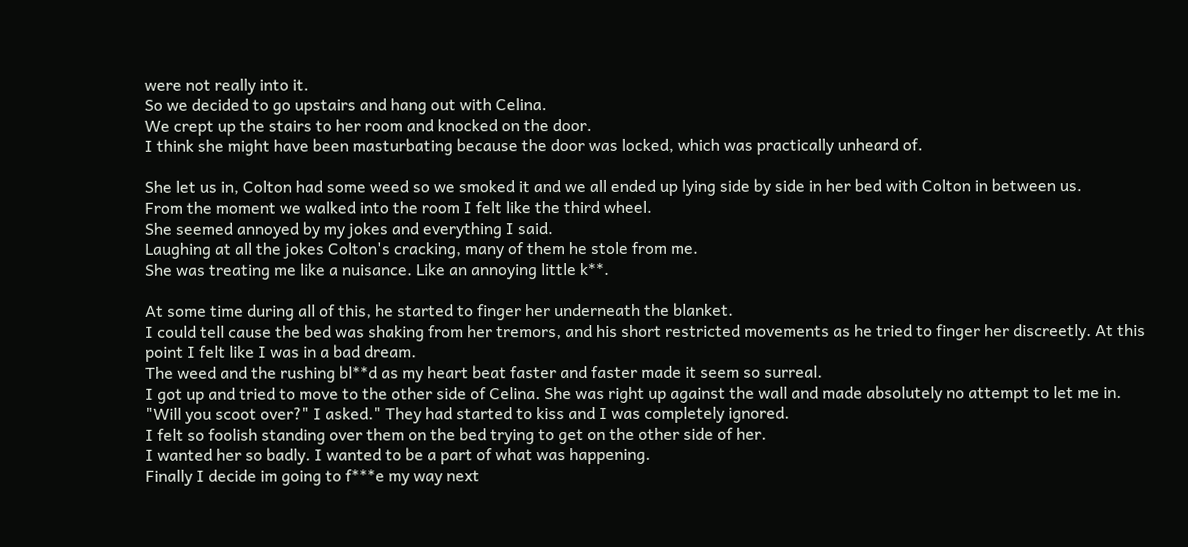were not really into it.
So we decided to go upstairs and hang out with Celina.
We crept up the stairs to her room and knocked on the door.
I think she might have been masturbating because the door was locked, which was practically unheard of.

She let us in, Colton had some weed so we smoked it and we all ended up lying side by side in her bed with Colton in between us.
From the moment we walked into the room I felt like the third wheel.
She seemed annoyed by my jokes and everything I said.
Laughing at all the jokes Colton's cracking, many of them he stole from me.
She was treating me like a nuisance. Like an annoying little k**.

At some time during all of this, he started to finger her underneath the blanket.
I could tell cause the bed was shaking from her tremors, and his short restricted movements as he tried to finger her discreetly. At this point I felt like I was in a bad dream.
The weed and the rushing bl**d as my heart beat faster and faster made it seem so surreal.
I got up and tried to move to the other side of Celina. She was right up against the wall and made absolutely no attempt to let me in.
"Will you scoot over?" I asked." They had started to kiss and I was completely ignored.
I felt so foolish standing over them on the bed trying to get on the other side of her.
I wanted her so badly. I wanted to be a part of what was happening.
Finally I decide im going to f***e my way next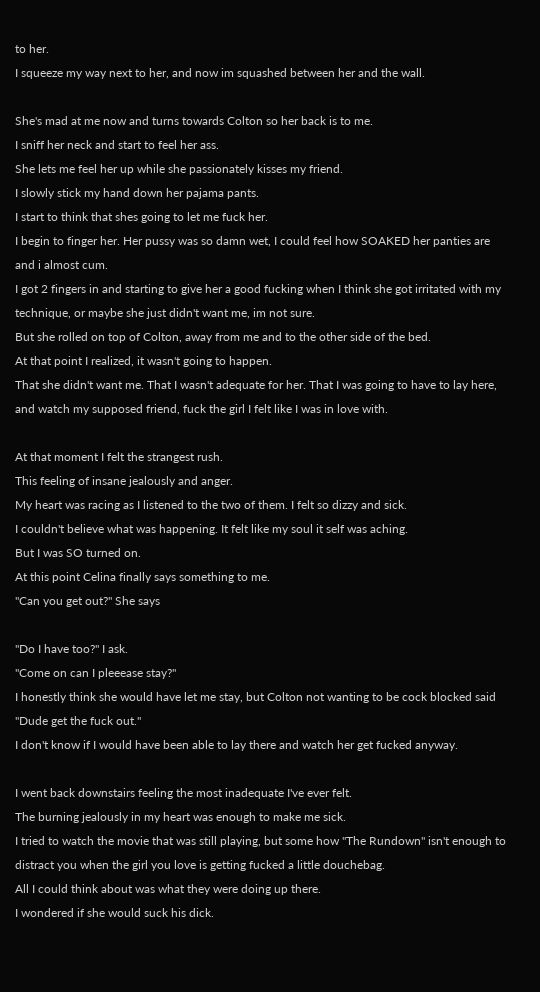to her.
I squeeze my way next to her, and now im squashed between her and the wall.

She's mad at me now and turns towards Colton so her back is to me.
I sniff her neck and start to feel her ass.
She lets me feel her up while she passionately kisses my friend.
I slowly stick my hand down her pajama pants.
I start to think that shes going to let me fuck her.
I begin to finger her. Her pussy was so damn wet, I could feel how SOAKED her panties are and i almost cum.
I got 2 fingers in and starting to give her a good fucking when I think she got irritated with my technique, or maybe she just didn't want me, im not sure.
But she rolled on top of Colton, away from me and to the other side of the bed.
At that point I realized, it wasn't going to happen.
That she didn't want me. That I wasn't adequate for her. That I was going to have to lay here,
and watch my supposed friend, fuck the girl I felt like I was in love with.

At that moment I felt the strangest rush.
This feeling of insane jealously and anger.
My heart was racing as I listened to the two of them. I felt so dizzy and sick.
I couldn't believe what was happening. It felt like my soul it self was aching.
But I was SO turned on.
At this point Celina finally says something to me.
"Can you get out?" She says

"Do I have too?" I ask.
"Come on can I pleeease stay?"
I honestly think she would have let me stay, but Colton not wanting to be cock blocked said
"Dude get the fuck out."
I don't know if I would have been able to lay there and watch her get fucked anyway.

I went back downstairs feeling the most inadequate I've ever felt.
The burning jealously in my heart was enough to make me sick.
I tried to watch the movie that was still playing, but some how "The Rundown" isn't enough to
distract you when the girl you love is getting fucked a little douchebag.
All I could think about was what they were doing up there.
I wondered if she would suck his dick.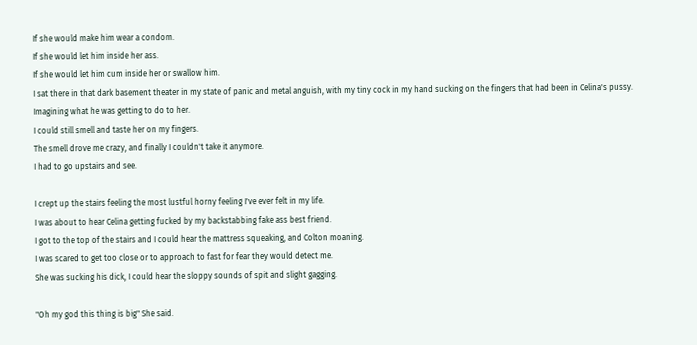If she would make him wear a condom.
If she would let him inside her ass.
If she would let him cum inside her or swallow him.
I sat there in that dark basement theater in my state of panic and metal anguish, with my tiny cock in my hand sucking on the fingers that had been in Celina's pussy.
Imagining what he was getting to do to her.
I could still smell and taste her on my fingers.
The smell drove me crazy, and finally I couldn't take it anymore.
I had to go upstairs and see.

I crept up the stairs feeling the most lustful horny feeling I've ever felt in my life.
I was about to hear Celina getting fucked by my backstabbing fake ass best friend.
I got to the top of the stairs and I could hear the mattress squeaking, and Colton moaning.
I was scared to get too close or to approach to fast for fear they would detect me.
She was sucking his dick, I could hear the sloppy sounds of spit and slight gagging.

"Oh my god this thing is big" She said.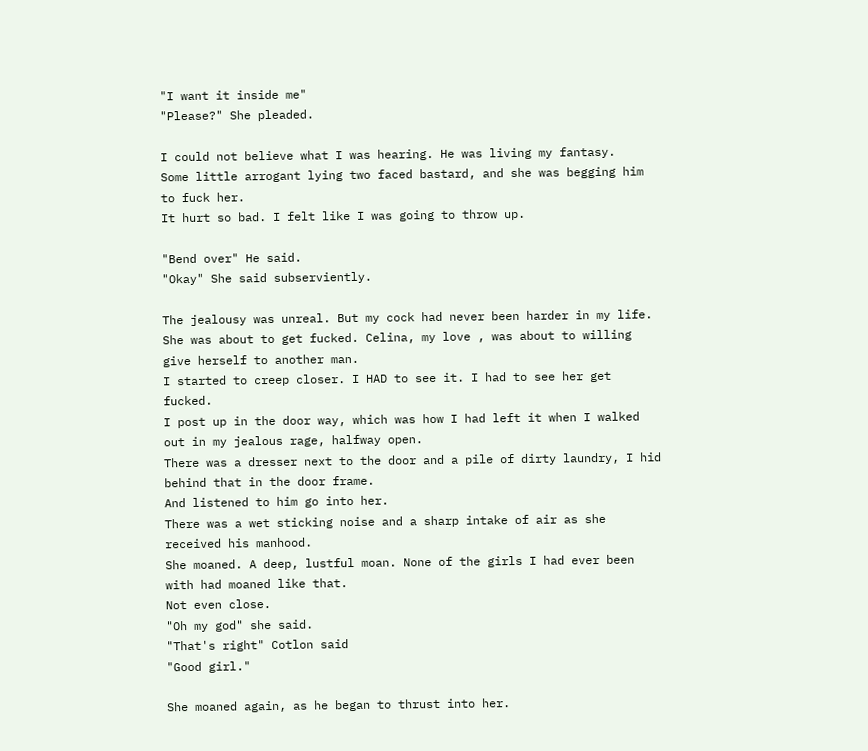"I want it inside me"
"Please?" She pleaded.

I could not believe what I was hearing. He was living my fantasy.
Some little arrogant lying two faced bastard, and she was begging him to fuck her.
It hurt so bad. I felt like I was going to throw up.

"Bend over" He said.
"Okay" She said subserviently.

The jealousy was unreal. But my cock had never been harder in my life.
She was about to get fucked. Celina, my love , was about to willing give herself to another man.
I started to creep closer. I HAD to see it. I had to see her get fucked.
I post up in the door way, which was how I had left it when I walked out in my jealous rage, halfway open.
There was a dresser next to the door and a pile of dirty laundry, I hid behind that in the door frame.
And listened to him go into her.
There was a wet sticking noise and a sharp intake of air as she received his manhood.
She moaned. A deep, lustful moan. None of the girls I had ever been with had moaned like that.
Not even close.
"Oh my god" she said.
"That's right" Cotlon said
"Good girl."

She moaned again, as he began to thrust into her.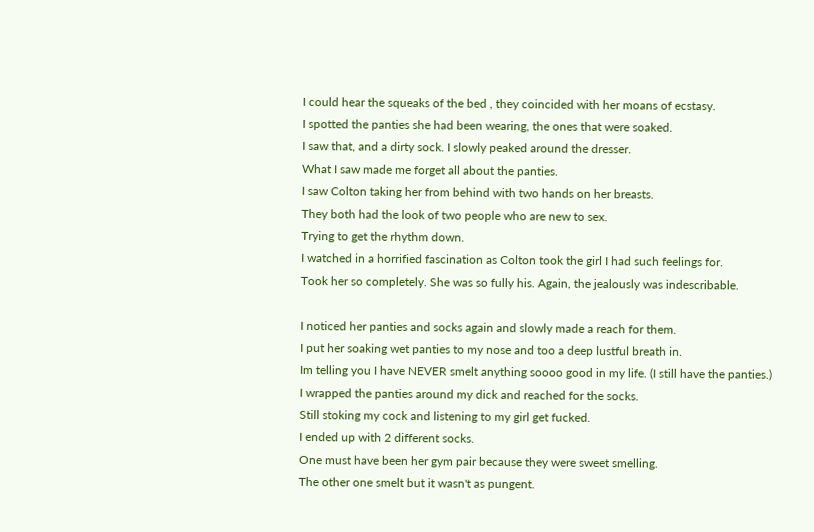I could hear the squeaks of the bed , they coincided with her moans of ecstasy.
I spotted the panties she had been wearing, the ones that were soaked.
I saw that, and a dirty sock. I slowly peaked around the dresser.
What I saw made me forget all about the panties.
I saw Colton taking her from behind with two hands on her breasts.
They both had the look of two people who are new to sex.
Trying to get the rhythm down.
I watched in a horrified fascination as Colton took the girl I had such feelings for.
Took her so completely. She was so fully his. Again, the jealously was indescribable.

I noticed her panties and socks again and slowly made a reach for them.
I put her soaking wet panties to my nose and too a deep lustful breath in.
Im telling you I have NEVER smelt anything soooo good in my life. (I still have the panties.)
I wrapped the panties around my dick and reached for the socks.
Still stoking my cock and listening to my girl get fucked.
I ended up with 2 different socks.
One must have been her gym pair because they were sweet smelling.
The other one smelt but it wasn't as pungent.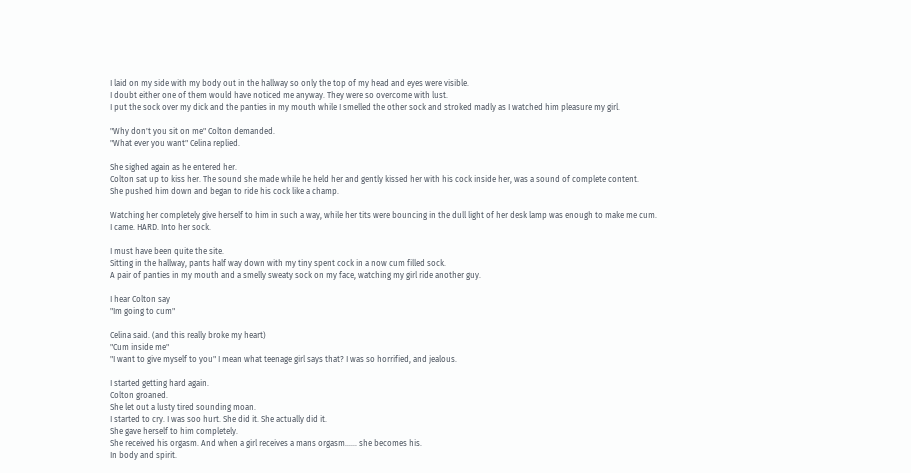I laid on my side with my body out in the hallway so only the top of my head and eyes were visible.
I doubt either one of them would have noticed me anyway. They were so overcome with lust.
I put the sock over my dick and the panties in my mouth while I smelled the other sock and stroked madly as I watched him pleasure my girl.

"Why don't you sit on me" Colton demanded.
"What ever you want" Celina replied.

She sighed again as he entered her.
Colton sat up to kiss her. The sound she made while he held her and gently kissed her with his cock inside her, was a sound of complete content.
She pushed him down and began to ride his cock like a champ.

Watching her completely give herself to him in such a way, while her tits were bouncing in the dull light of her desk lamp was enough to make me cum.
I came. HARD. Into her sock.

I must have been quite the site.
Sitting in the hallway, pants half way down with my tiny spent cock in a now cum filled sock.
A pair of panties in my mouth and a smelly sweaty sock on my face, watching my girl ride another guy.

I hear Colton say
"Im going to cum"

Celina said. (and this really broke my heart)
"Cum inside me"
"I want to give myself to you" I mean what teenage girl says that? I was so horrified, and jealous.

I started getting hard again.
Colton groaned.
She let out a lusty tired sounding moan.
I started to cry. I was soo hurt. She did it. She actually did it.
She gave herself to him completely.
She received his orgasm. And when a girl receives a mans orgasm...... she becomes his.
In body and spirit.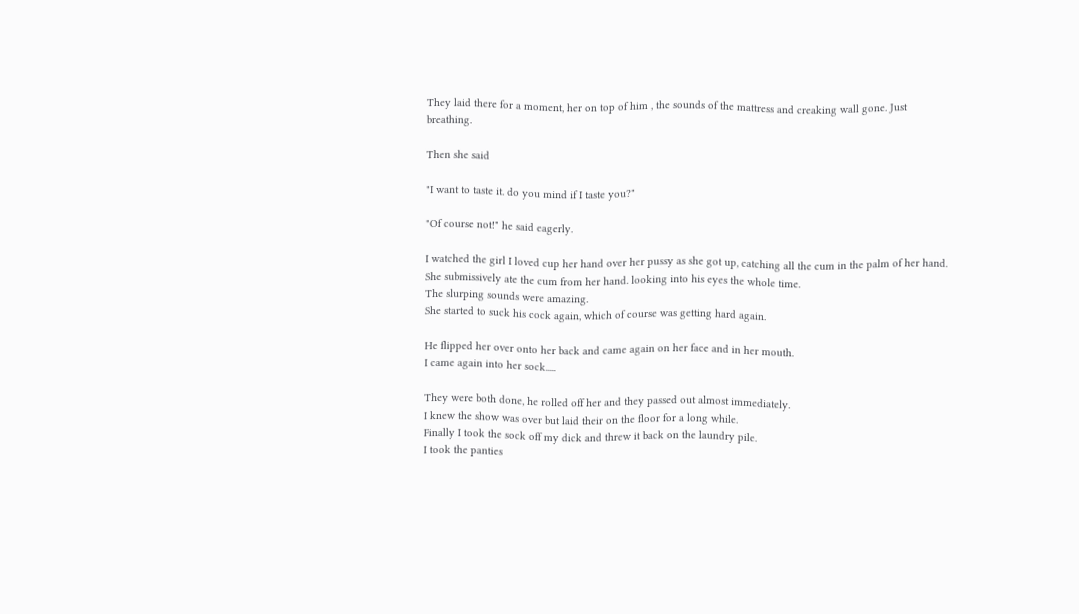They laid there for a moment, her on top of him , the sounds of the mattress and creaking wall gone. Just breathing.

Then she said

"I want to taste it. do you mind if I taste you?"

"Of course not!" he said eagerly.

I watched the girl I loved cup her hand over her pussy as she got up, catching all the cum in the palm of her hand.
She submissively ate the cum from her hand. looking into his eyes the whole time.
The slurping sounds were amazing.
She started to suck his cock again, which of course was getting hard again.

He flipped her over onto her back and came again on her face and in her mouth.
I came again into her sock.....

They were both done, he rolled off her and they passed out almost immediately.
I knew the show was over but laid their on the floor for a long while.
Finally I took the sock off my dick and threw it back on the laundry pile.
I took the panties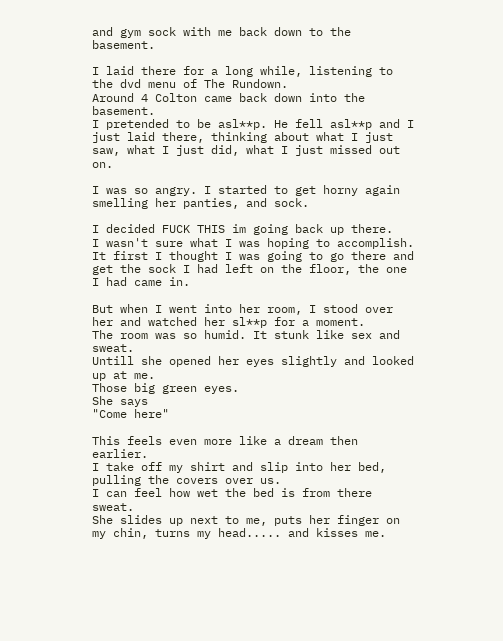and gym sock with me back down to the basement.

I laid there for a long while, listening to the dvd menu of The Rundown.
Around 4 Colton came back down into the basement.
I pretended to be asl**p. He fell asl**p and I just laid there, thinking about what I just saw, what I just did, what I just missed out on.

I was so angry. I started to get horny again smelling her panties, and sock.

I decided FUCK THIS im going back up there.
I wasn't sure what I was hoping to accomplish.
It first I thought I was going to go there and get the sock I had left on the floor, the one I had came in.

But when I went into her room, I stood over her and watched her sl**p for a moment.
The room was so humid. It stunk like sex and sweat.
Untill she opened her eyes slightly and looked up at me.
Those big green eyes.
She says
"Come here"

This feels even more like a dream then earlier.
I take off my shirt and slip into her bed, pulling the covers over us.
I can feel how wet the bed is from there sweat.
She slides up next to me, puts her finger on my chin, turns my head..... and kisses me.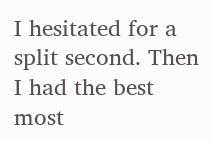I hesitated for a split second. Then I had the best most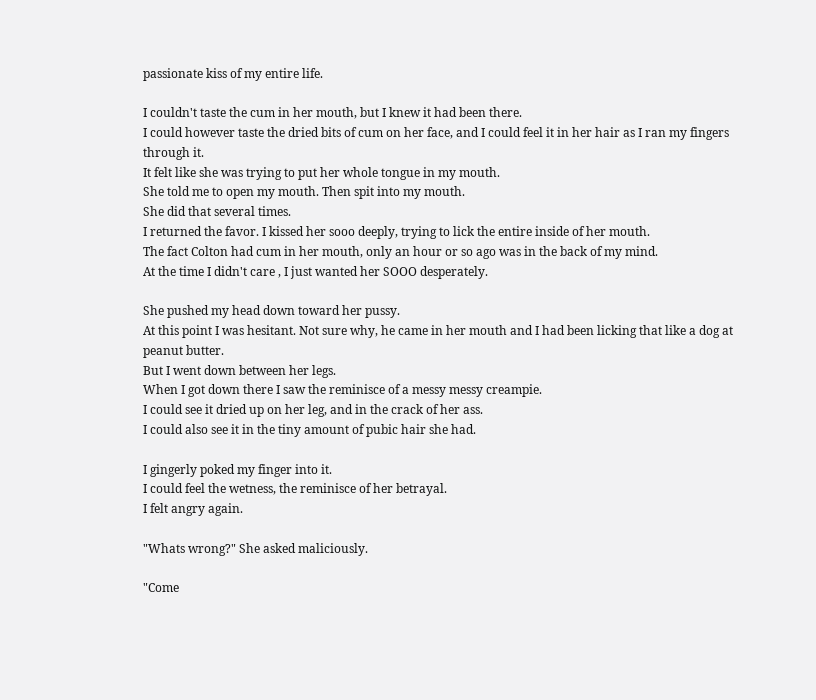passionate kiss of my entire life.

I couldn't taste the cum in her mouth, but I knew it had been there.
I could however taste the dried bits of cum on her face, and I could feel it in her hair as I ran my fingers through it.
It felt like she was trying to put her whole tongue in my mouth.
She told me to open my mouth. Then spit into my mouth.
She did that several times.
I returned the favor. I kissed her sooo deeply, trying to lick the entire inside of her mouth.
The fact Colton had cum in her mouth, only an hour or so ago was in the back of my mind.
At the time I didn't care , I just wanted her SOOO desperately.

She pushed my head down toward her pussy.
At this point I was hesitant. Not sure why, he came in her mouth and I had been licking that like a dog at peanut butter.
But I went down between her legs.
When I got down there I saw the reminisce of a messy messy creampie.
I could see it dried up on her leg, and in the crack of her ass.
I could also see it in the tiny amount of pubic hair she had.

I gingerly poked my finger into it.
I could feel the wetness, the reminisce of her betrayal.
I felt angry again.

"Whats wrong?" She asked maliciously.

"Come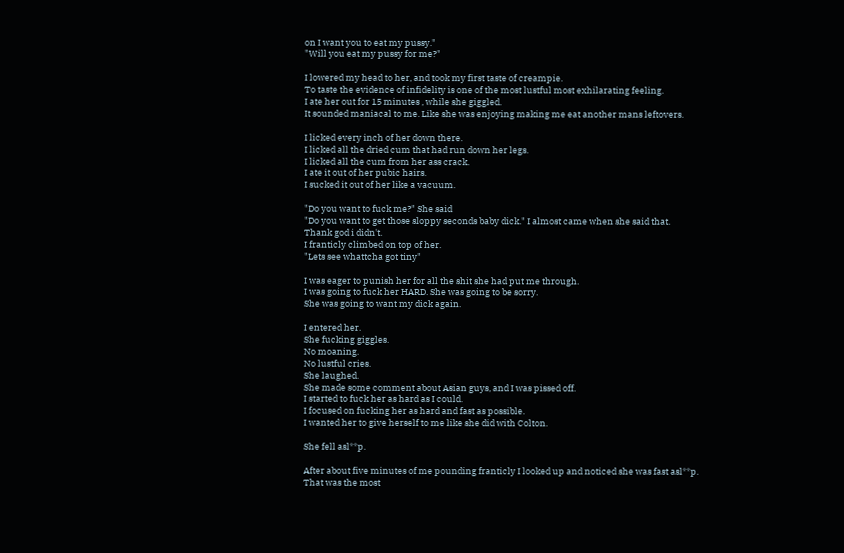on I want you to eat my pussy."
"Will you eat my pussy for me?"

I lowered my head to her, and took my first taste of creampie.
To taste the evidence of infidelity is one of the most lustful most exhilarating feeling.
I ate her out for 15 minutes , while she giggled.
It sounded maniacal to me. Like she was enjoying making me eat another mans leftovers.

I licked every inch of her down there.
I licked all the dried cum that had run down her legs.
I licked all the cum from her ass crack.
I ate it out of her pubic hairs.
I sucked it out of her like a vacuum.

"Do you want to fuck me?" She said
"Do you want to get those sloppy seconds baby dick." I almost came when she said that.
Thank god i didn't.
I franticly climbed on top of her.
"Lets see whattcha got tiny"

I was eager to punish her for all the shit she had put me through.
I was going to fuck her HARD. She was going to be sorry.
She was going to want my dick again.

I entered her.
She fucking giggles.
No moaning.
No lustful cries.
She laughed.
She made some comment about Asian guys, and I was pissed off.
I started to fuck her as hard as I could.
I focused on fucking her as hard and fast as possible.
I wanted her to give herself to me like she did with Colton.

She fell asl**p.

After about five minutes of me pounding franticly I looked up and noticed she was fast asl**p.
That was the most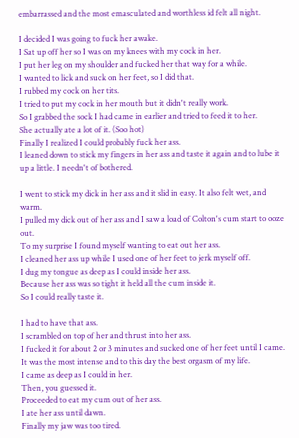embarrassed and the most emasculated and worthless id felt all night.

I decided I was going to fuck her awake.
I Sat up off her so I was on my knees with my cock in her.
I put her leg on my shoulder and fucked her that way for a while.
I wanted to lick and suck on her feet, so I did that.
I rubbed my cock on her tits.
I tried to put my cock in her mouth but it didn't really work.
So I grabbed the sock I had came in earlier and tried to feed it to her.
She actually ate a lot of it. (Soo hot)
Finally I realized I could probably fuck her ass.
I leaned down to stick my fingers in her ass and taste it again and to lube it up a little. I needn't of bothered.

I went to stick my dick in her ass and it slid in easy. It also felt wet, and warm.
I pulled my dick out of her ass and I saw a load of Colton's cum start to ooze out.
To my surprise I found myself wanting to eat out her ass.
I cleaned her ass up while I used one of her feet to jerk myself off.
I dug my tongue as deep as I could inside her ass.
Because her ass was so tight it held all the cum inside it.
So I could really taste it.

I had to have that ass.
I scrambled on top of her and thrust into her ass.
I fucked it for about 2 or 3 minutes and sucked one of her feet until I came.
It was the most intense and to this day the best orgasm of my life.
I came as deep as I could in her.
Then, you guessed it.
Proceeded to eat my cum out of her ass.
I ate her ass until dawn.
Finally my jaw was too tired.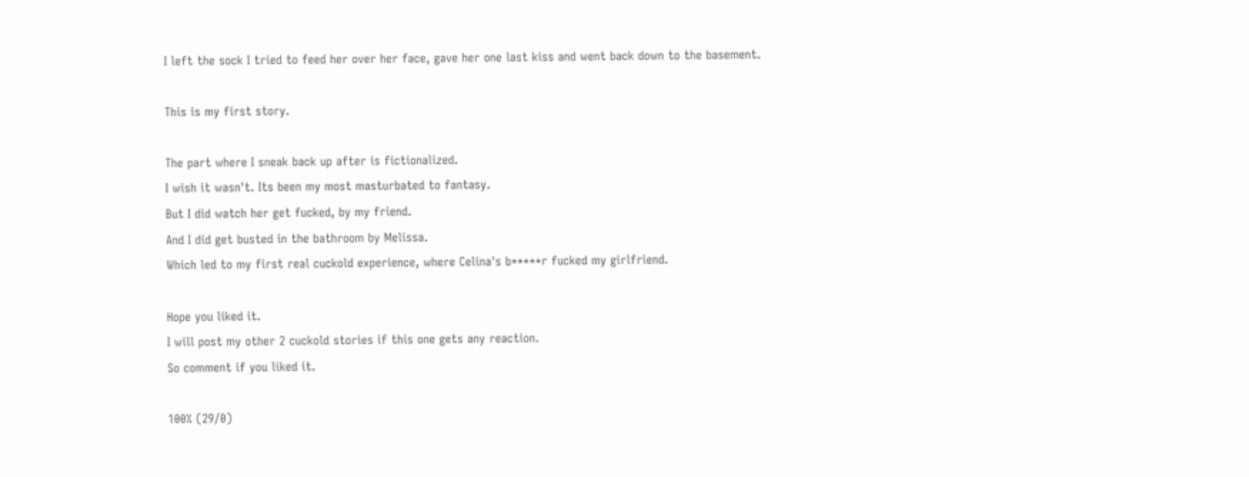I left the sock I tried to feed her over her face, gave her one last kiss and went back down to the basement.

This is my first story.

The part where I sneak back up after is fictionalized.
I wish it wasn't. Its been my most masturbated to fantasy.
But I did watch her get fucked, by my friend.
And I did get busted in the bathroom by Melissa.
Which led to my first real cuckold experience, where Celina's b*****r fucked my girlfriend.

Hope you liked it.
I will post my other 2 cuckold stories if this one gets any reaction.
So comment if you liked it.

100% (29/0)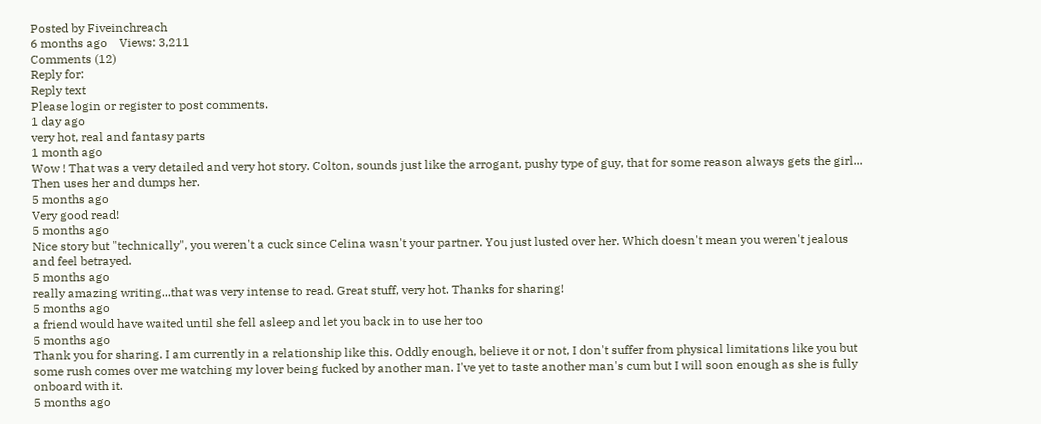Posted by Fiveinchreach
6 months ago    Views: 3,211
Comments (12)
Reply for:
Reply text
Please login or register to post comments.
1 day ago
very hot, real and fantasy parts
1 month ago
Wow ! That was a very detailed and very hot story. Colton, sounds just like the arrogant, pushy type of guy, that for some reason always gets the girl... Then uses her and dumps her.
5 months ago
Very good read!
5 months ago
Nice story but "technically", you weren't a cuck since Celina wasn't your partner. You just lusted over her. Which doesn't mean you weren't jealous and feel betrayed.
5 months ago
really amazing writing...that was very intense to read. Great stuff, very hot. Thanks for sharing!
5 months ago
a friend would have waited until she fell asleep and let you back in to use her too
5 months ago
Thank you for sharing. I am currently in a relationship like this. Oddly enough, believe it or not, I don't suffer from physical limitations like you but some rush comes over me watching my lover being fucked by another man. I've yet to taste another man's cum but I will soon enough as she is fully onboard with it.
5 months ago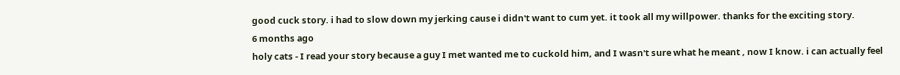good cuck story. i had to slow down my jerking cause i didn't want to cum yet. it took all my willpower. thanks for the exciting story.
6 months ago
holy cats - I read your story because a guy I met wanted me to cuckold him, and I wasn't sure what he meant , now I know. i can actually feel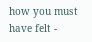how you must have felt -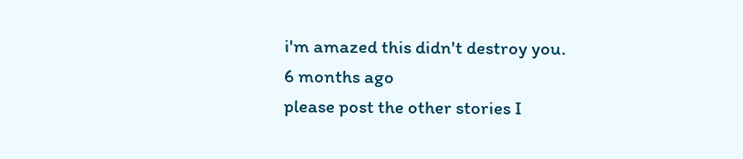i'm amazed this didn't destroy you.
6 months ago
please post the other stories I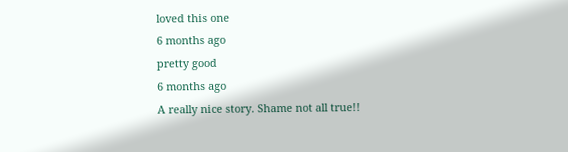loved this one
6 months ago
pretty good
6 months ago
A really nice story. Shame not all true!!